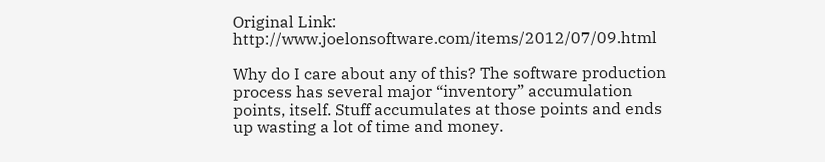Original Link: http://www.joelonsoftware.com/items/2012/07/09.html

Why do I care about any of this? The software production process has several major “inventory” accumulation points, itself. Stuff accumulates at those points and ends up wasting a lot of time and money.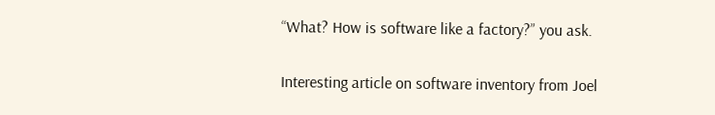“What? How is software like a factory?” you ask.

Interesting article on software inventory from Joel